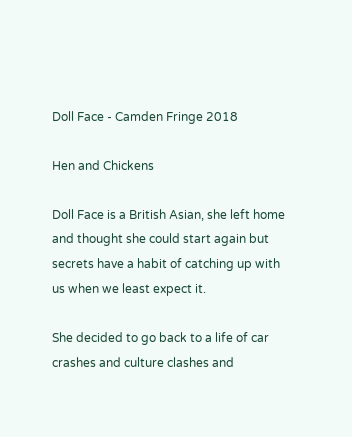Doll Face - Camden Fringe 2018

Hen and Chickens

Doll Face is a British Asian, she left home and thought she could start again but secrets have a habit of catching up with us when we least expect it.

She decided to go back to a life of car crashes and culture clashes and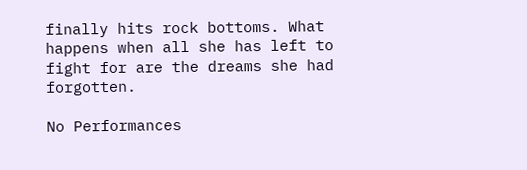finally hits rock bottoms. What happens when all she has left to fight for are the dreams she had forgotten.

No Performances